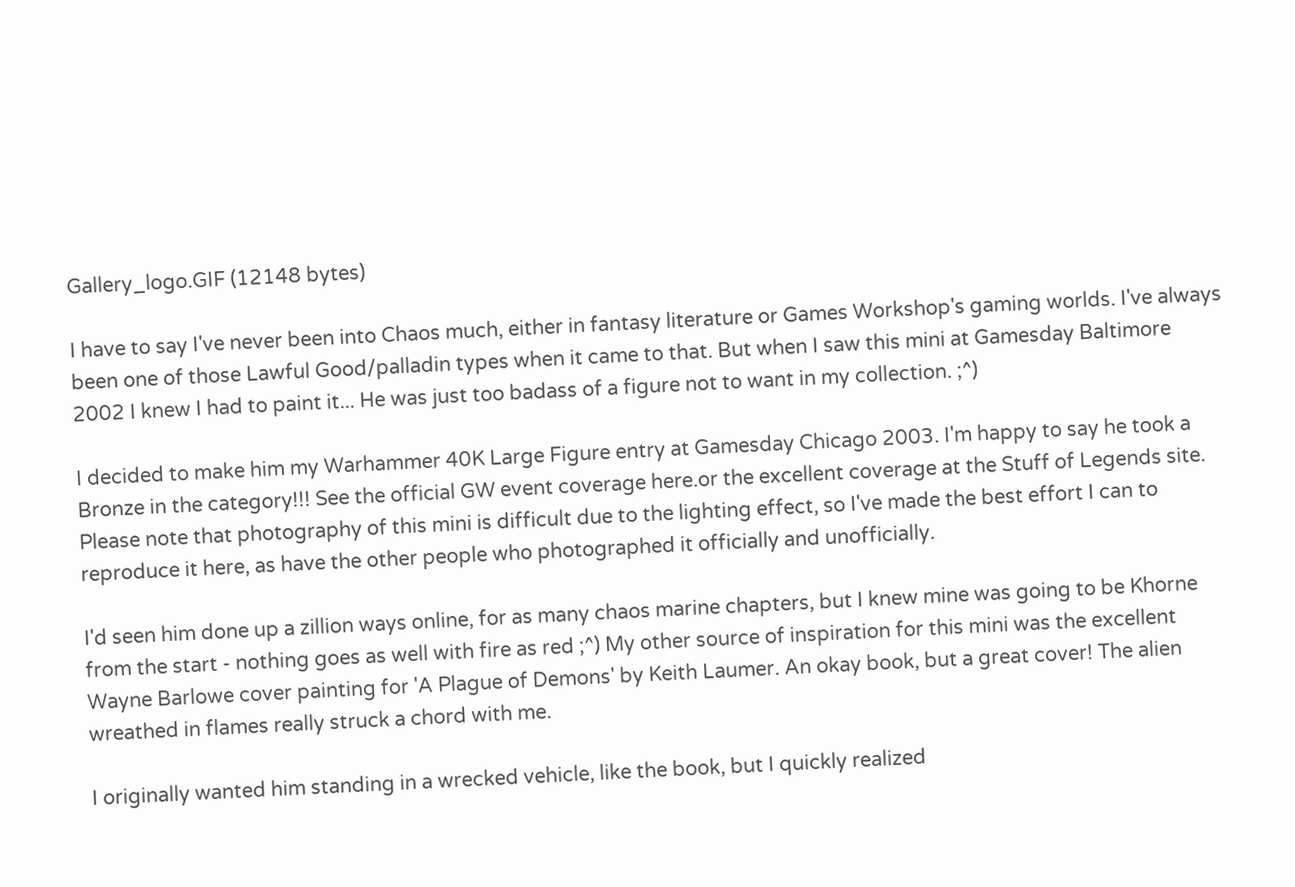Gallery_logo.GIF (12148 bytes)

I have to say I've never been into Chaos much, either in fantasy literature or Games Workshop's gaming worlds. I've always been one of those Lawful Good/palladin types when it came to that. But when I saw this mini at Gamesday Baltimore 2002 I knew I had to paint it... He was just too badass of a figure not to want in my collection. ;^)

I decided to make him my Warhammer 40K Large Figure entry at Gamesday Chicago 2003. I'm happy to say he took a Bronze in the category!!! See the official GW event coverage here.or the excellent coverage at the Stuff of Legends site. Please note that photography of this mini is difficult due to the lighting effect, so I've made the best effort I can to reproduce it here, as have the other people who photographed it officially and unofficially.

I'd seen him done up a zillion ways online, for as many chaos marine chapters, but I knew mine was going to be Khorne from the start - nothing goes as well with fire as red ;^) My other source of inspiration for this mini was the excellent Wayne Barlowe cover painting for 'A Plague of Demons' by Keith Laumer. An okay book, but a great cover! The alien wreathed in flames really struck a chord with me.

I originally wanted him standing in a wrecked vehicle, like the book, but I quickly realized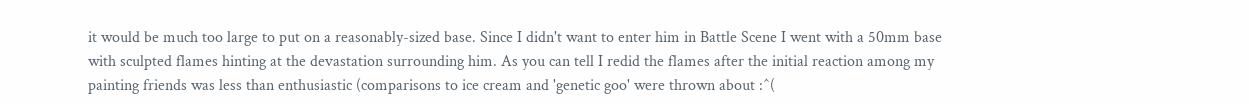it would be much too large to put on a reasonably-sized base. Since I didn't want to enter him in Battle Scene I went with a 50mm base with sculpted flames hinting at the devastation surrounding him. As you can tell I redid the flames after the initial reaction among my painting friends was less than enthusiastic (comparisons to ice cream and 'genetic goo' were thrown about :^(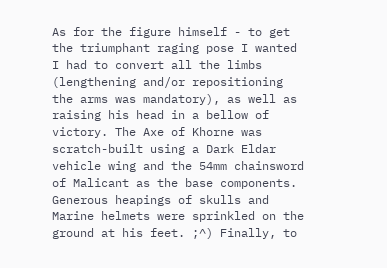As for the figure himself - to get the triumphant raging pose I wanted I had to convert all the limbs (lengthening and/or repositioning the arms was mandatory), as well as raising his head in a bellow of victory. The Axe of Khorne was scratch-built using a Dark Eldar vehicle wing and the 54mm chainsword of Malicant as the base components. Generous heapings of skulls and Marine helmets were sprinkled on the ground at his feet. ;^) Finally, to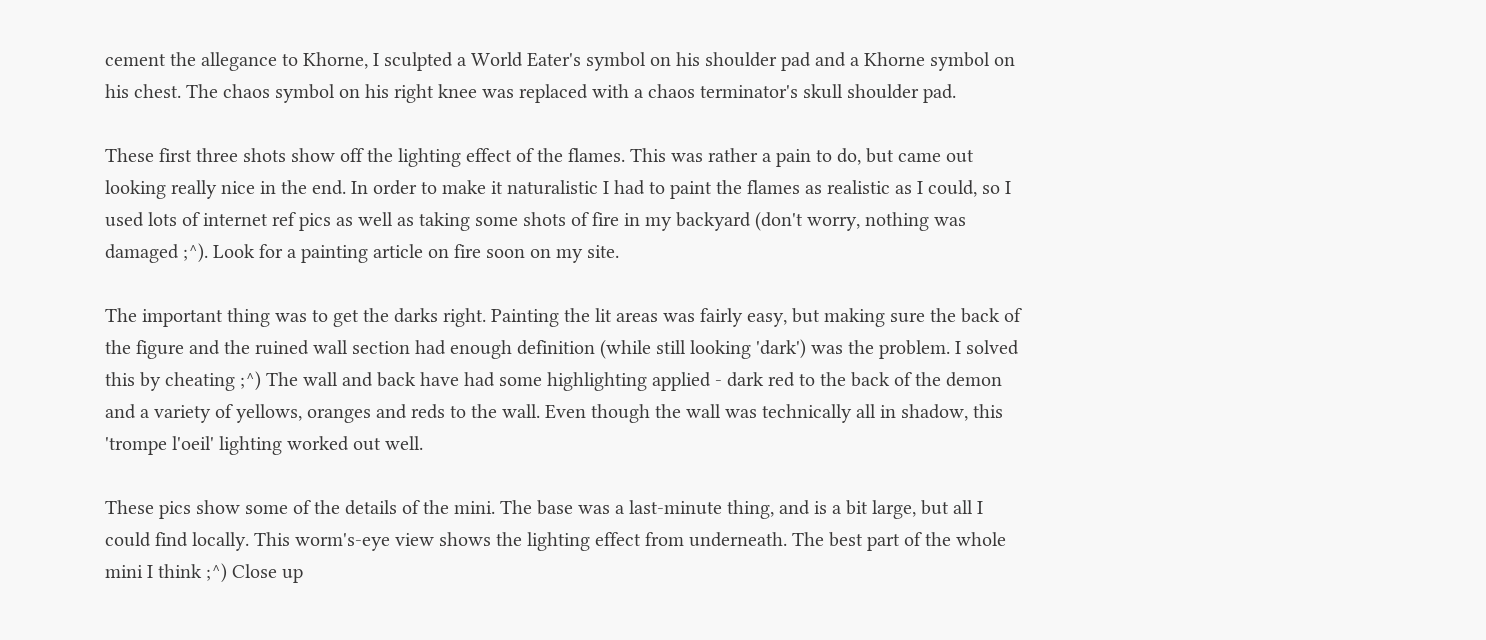cement the allegance to Khorne, I sculpted a World Eater's symbol on his shoulder pad and a Khorne symbol on his chest. The chaos symbol on his right knee was replaced with a chaos terminator's skull shoulder pad.

These first three shots show off the lighting effect of the flames. This was rather a pain to do, but came out looking really nice in the end. In order to make it naturalistic I had to paint the flames as realistic as I could, so I used lots of internet ref pics as well as taking some shots of fire in my backyard (don't worry, nothing was damaged ;^). Look for a painting article on fire soon on my site.

The important thing was to get the darks right. Painting the lit areas was fairly easy, but making sure the back of the figure and the ruined wall section had enough definition (while still looking 'dark') was the problem. I solved this by cheating ;^) The wall and back have had some highlighting applied - dark red to the back of the demon and a variety of yellows, oranges and reds to the wall. Even though the wall was technically all in shadow, this 'trompe l'oeil' lighting worked out well.

These pics show some of the details of the mini. The base was a last-minute thing, and is a bit large, but all I could find locally. This worm's-eye view shows the lighting effect from underneath. The best part of the whole mini I think ;^) Close up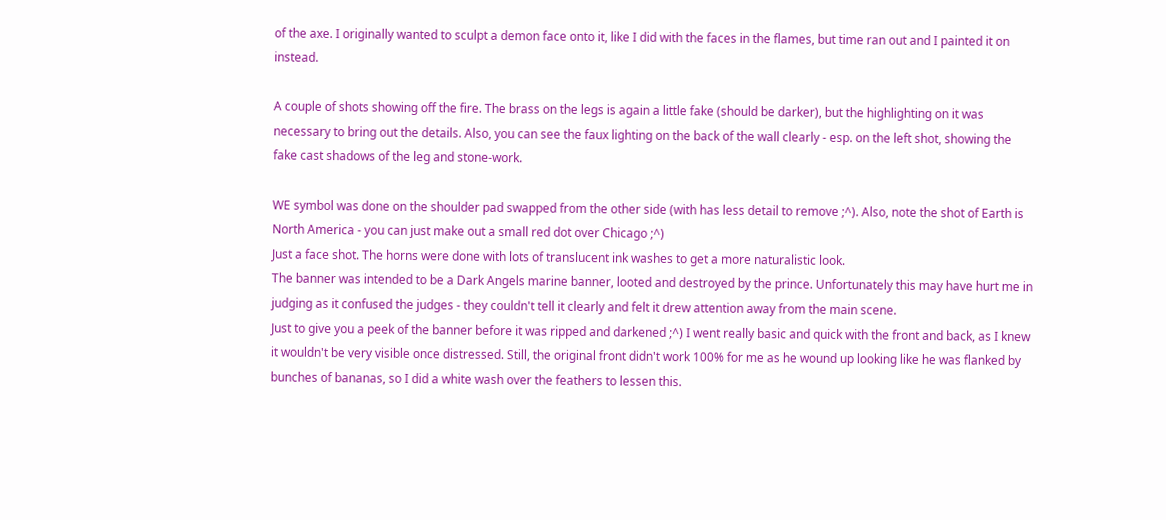of the axe. I originally wanted to sculpt a demon face onto it, like I did with the faces in the flames, but time ran out and I painted it on instead.

A couple of shots showing off the fire. The brass on the legs is again a little fake (should be darker), but the highlighting on it was necessary to bring out the details. Also, you can see the faux lighting on the back of the wall clearly - esp. on the left shot, showing the fake cast shadows of the leg and stone-work.

WE symbol was done on the shoulder pad swapped from the other side (with has less detail to remove ;^). Also, note the shot of Earth is North America - you can just make out a small red dot over Chicago ;^)
Just a face shot. The horns were done with lots of translucent ink washes to get a more naturalistic look.
The banner was intended to be a Dark Angels marine banner, looted and destroyed by the prince. Unfortunately this may have hurt me in judging as it confused the judges - they couldn't tell it clearly and felt it drew attention away from the main scene.
Just to give you a peek of the banner before it was ripped and darkened ;^) I went really basic and quick with the front and back, as I knew it wouldn't be very visible once distressed. Still, the original front didn't work 100% for me as he wound up looking like he was flanked by bunches of bananas, so I did a white wash over the feathers to lessen this.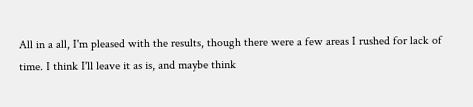All in a all, I'm pleased with the results, though there were a few areas I rushed for lack of time. I think I'll leave it as is, and maybe think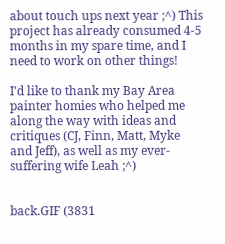about touch ups next year ;^) This project has already consumed 4-5 months in my spare time, and I need to work on other things!

I'd like to thank my Bay Area painter homies who helped me along the way with ideas and critiques (CJ, Finn, Matt, Myke and Jeff), as well as my ever-suffering wife Leah ;^)


back.GIF (3831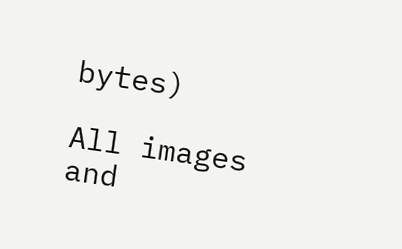bytes)

All images and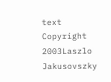text Copyright 2003Laszlo Jakusovszky